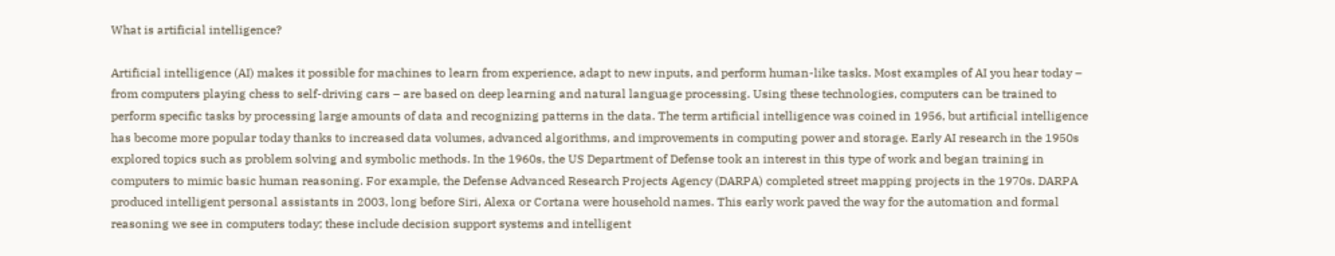What is artificial intelligence?

Artificial intelligence (AI) makes it possible for machines to learn from experience, adapt to new inputs, and perform human-like tasks. Most examples of AI you hear today – from computers playing chess to self-driving cars – are based on deep learning and natural language processing. Using these technologies, computers can be trained to perform specific tasks by processing large amounts of data and recognizing patterns in the data. The term artificial intelligence was coined in 1956, but artificial intelligence has become more popular today thanks to increased data volumes, advanced algorithms, and improvements in computing power and storage. Early AI research in the 1950s explored topics such as problem solving and symbolic methods. In the 1960s, the US Department of Defense took an interest in this type of work and began training in computers to mimic basic human reasoning. For example, the Defense Advanced Research Projects Agency (DARPA) completed street mapping projects in the 1970s. DARPA produced intelligent personal assistants in 2003, long before Siri, Alexa or Cortana were household names. This early work paved the way for the automation and formal reasoning we see in computers today; these include decision support systems and intelligent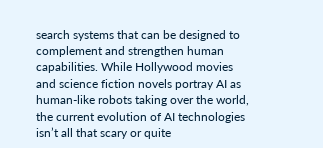search systems that can be designed to complement and strengthen human capabilities. While Hollywood movies and science fiction novels portray AI as human-like robots taking over the world, the current evolution of AI technologies isn’t all that scary or quite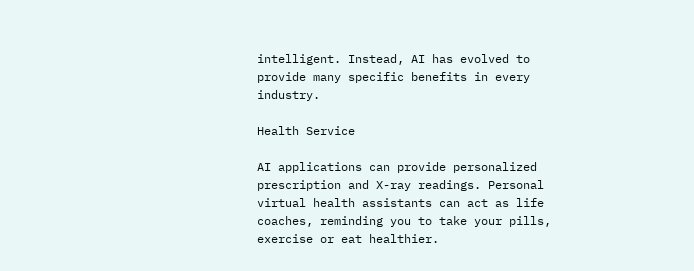intelligent. Instead, AI has evolved to provide many specific benefits in every industry.

Health Service

AI applications can provide personalized prescription and X-ray readings. Personal virtual health assistants can act as life coaches, reminding you to take your pills, exercise or eat healthier.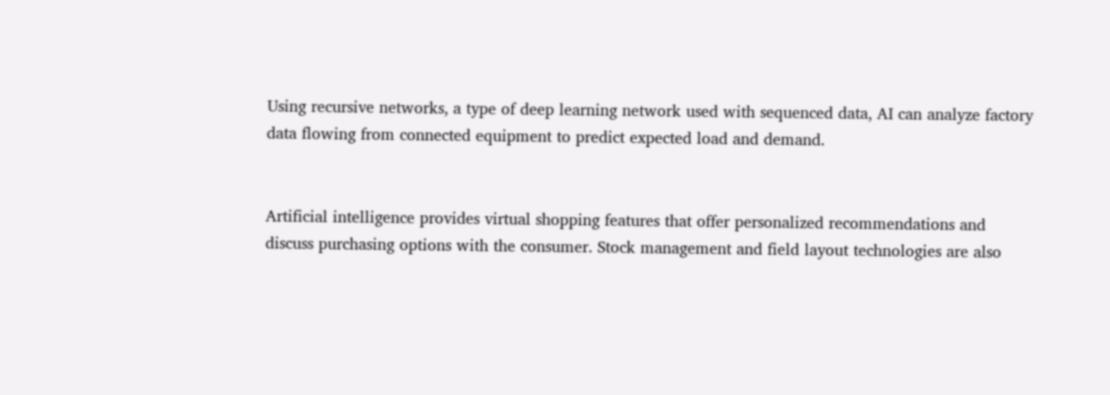Using recursive networks, a type of deep learning network used with sequenced data, AI can analyze factory data flowing from connected equipment to predict expected load and demand.


Artificial intelligence provides virtual shopping features that offer personalized recommendations and discuss purchasing options with the consumer. Stock management and field layout technologies are also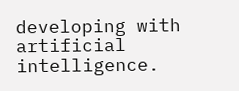developing with artificial intelligence.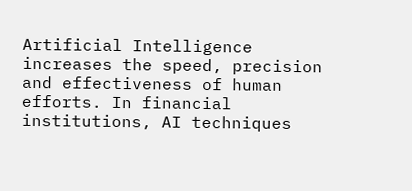Artificial Intelligence increases the speed, precision and effectiveness of human efforts. In financial institutions, AI techniques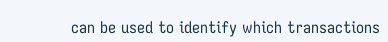can be used to identify which transactions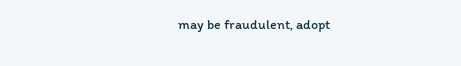may be fraudulent, adopt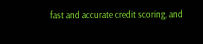fast and accurate credit scoring, and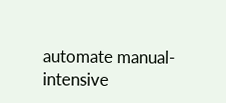automate manual-intensive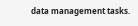data management tasks.